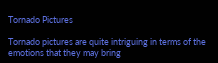Tornado Pictures

Tornado pictures are quite intriguing in terms of the emotions that they may bring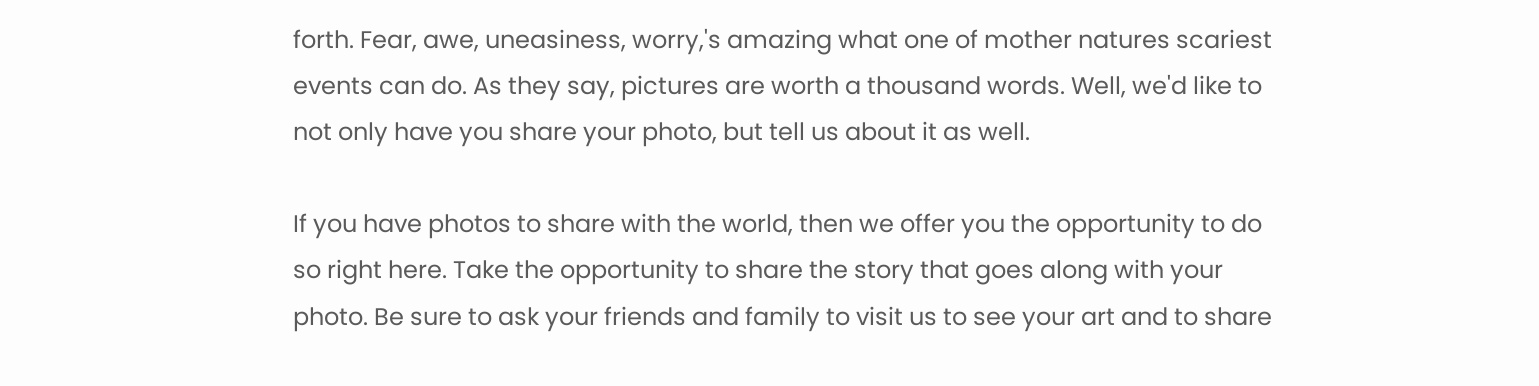forth. Fear, awe, uneasiness, worry,'s amazing what one of mother natures scariest events can do. As they say, pictures are worth a thousand words. Well, we'd like to not only have you share your photo, but tell us about it as well.

If you have photos to share with the world, then we offer you the opportunity to do so right here. Take the opportunity to share the story that goes along with your photo. Be sure to ask your friends and family to visit us to see your art and to share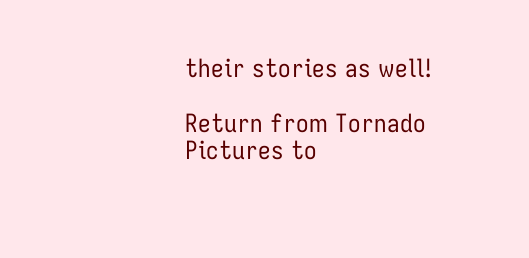their stories as well!

Return from Tornado Pictures to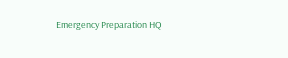Emergency Preparation HQ